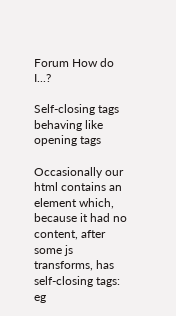Forum How do I...?

Self-closing tags behaving like opening tags

Occasionally our html contains an element which, because it had no content, after some js transforms, has self-closing tags: eg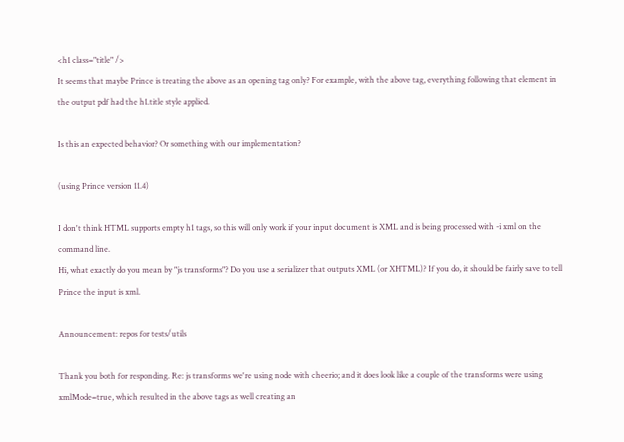<h1 class="title" />
It seems that maybe Prince is treating the above as an opening tag only? For example, with the above tag, everything following that element in the output pdf had the h1.title style applied.

Is this an expected behavior? Or something with our implementation?

(using Prince version 11.4)

I don't think HTML supports empty h1 tags, so this will only work if your input document is XML and is being processed with -i xml on the command line.
Hi, what exactly do you mean by "js transforms"? Do you use a serializer that outputs XML (or XHTML)? If you do, it should be fairly save to tell Prince the input is xml.

Announcement: repos for tests/utils

Thank you both for responding. Re: js transforms we're using node with cheerio; and it does look like a couple of the transforms were using xmlMode=true, which resulted in the above tags as well creating an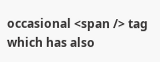occasional <span /> tag which has also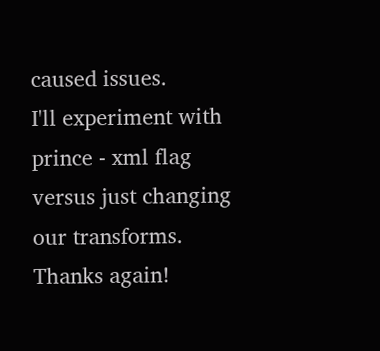caused issues.
I'll experiment with prince - xml flag versus just changing our transforms.
Thanks again!